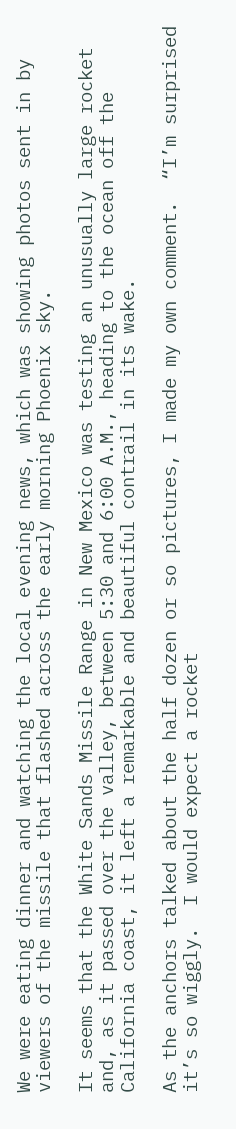We were eating dinner and watching the local evening news, which was showing photos sent in by viewers of the missile that flashed across the early morning Phoenix sky.

It seems that the White Sands Missile Range in New Mexico was testing an unusually large rocket and, as it passed over the valley, between 5:30 and 6:00 A.M., heading to the ocean off the California coast, it left a remarkable and beautiful contrail in its wake.

As the anchors talked about the half dozen or so pictures, I made my own comment.  “I’m surprised it’s so wiggly.  I would expect a rocket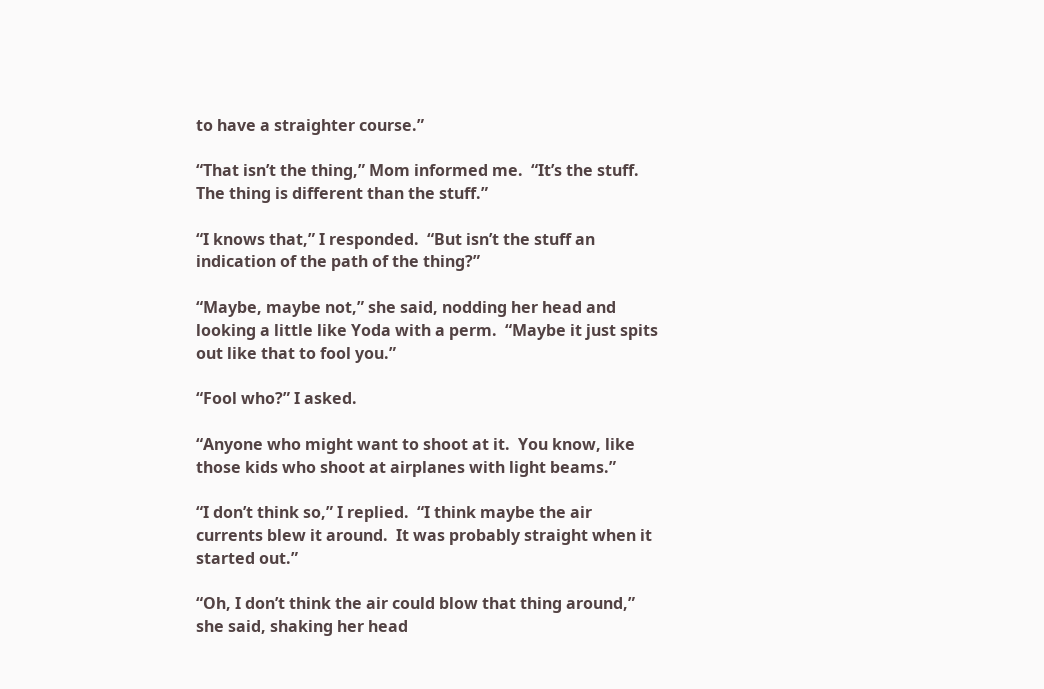to have a straighter course.”

“That isn’t the thing,” Mom informed me.  “It’s the stuff.  The thing is different than the stuff.”

“I knows that,” I responded.  “But isn’t the stuff an indication of the path of the thing?”

“Maybe, maybe not,” she said, nodding her head and looking a little like Yoda with a perm.  “Maybe it just spits out like that to fool you.”

“Fool who?” I asked.

“Anyone who might want to shoot at it.  You know, like those kids who shoot at airplanes with light beams.”

“I don’t think so,” I replied.  “I think maybe the air currents blew it around.  It was probably straight when it started out.”

“Oh, I don’t think the air could blow that thing around,” she said, shaking her head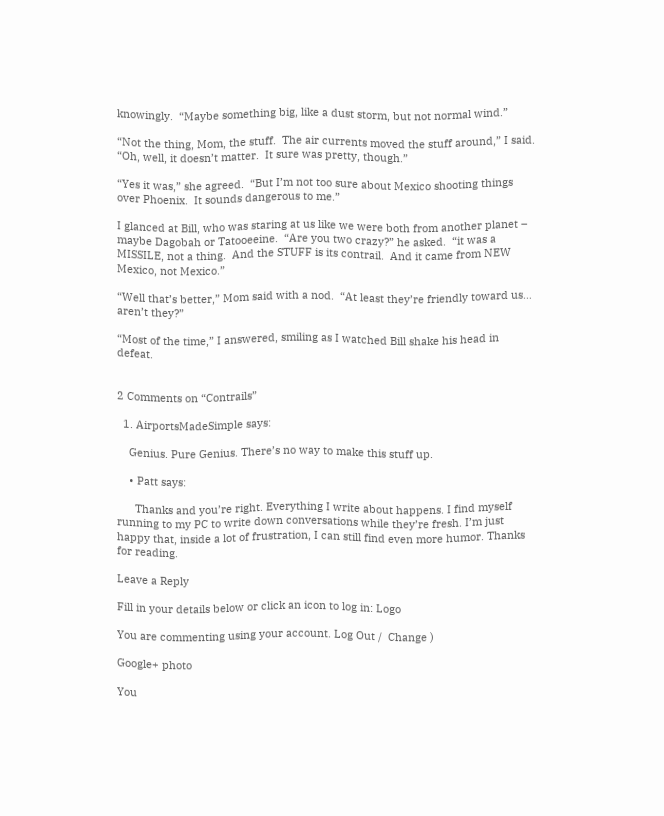knowingly.  “Maybe something big, like a dust storm, but not normal wind.”

“Not the thing, Mom, the stuff.  The air currents moved the stuff around,” I said.  “Oh, well, it doesn’t matter.  It sure was pretty, though.”

“Yes it was,” she agreed.  “But I’m not too sure about Mexico shooting things over Phoenix.  It sounds dangerous to me.”

I glanced at Bill, who was staring at us like we were both from another planet – maybe Dagobah or Tatooeeine.  “Are you two crazy?” he asked.  “it was a MISSILE, not a thing.  And the STUFF is its contrail.  And it came from NEW Mexico, not Mexico.”

“Well that’s better,” Mom said with a nod.  “At least they’re friendly toward us… aren’t they?”

“Most of the time,” I answered, smiling as I watched Bill shake his head in defeat.


2 Comments on “Contrails”

  1. AirportsMadeSimple says:

    Genius. Pure Genius. There’s no way to make this stuff up.

    • Patt says:

      Thanks and you’re right. Everything I write about happens. I find myself running to my PC to write down conversations while they’re fresh. I’m just happy that, inside a lot of frustration, I can still find even more humor. Thanks for reading.

Leave a Reply

Fill in your details below or click an icon to log in: Logo

You are commenting using your account. Log Out /  Change )

Google+ photo

You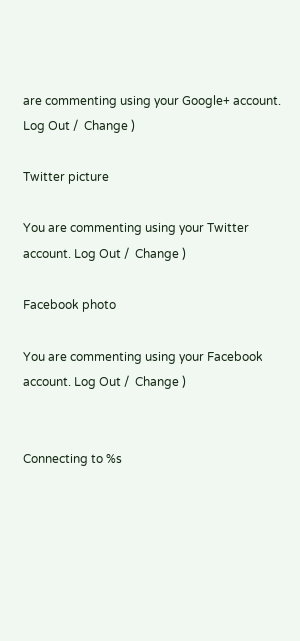are commenting using your Google+ account. Log Out /  Change )

Twitter picture

You are commenting using your Twitter account. Log Out /  Change )

Facebook photo

You are commenting using your Facebook account. Log Out /  Change )


Connecting to %s